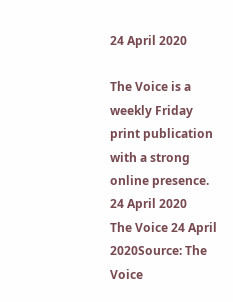24 April 2020

The Voice is a weekly Friday print publication with a strong online presence.
24 April 2020
The Voice 24 April 2020Source: The Voice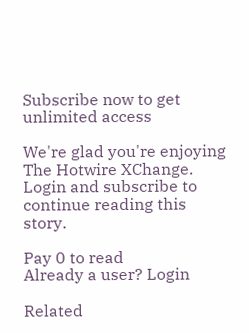Subscribe now to get unlimited access

We're glad you're enjoying The Hotwire XChange. Login and subscribe to continue reading this story.

Pay 0 to read
Already a user? Login

Related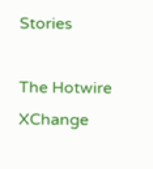Stories

The Hotwire XChange